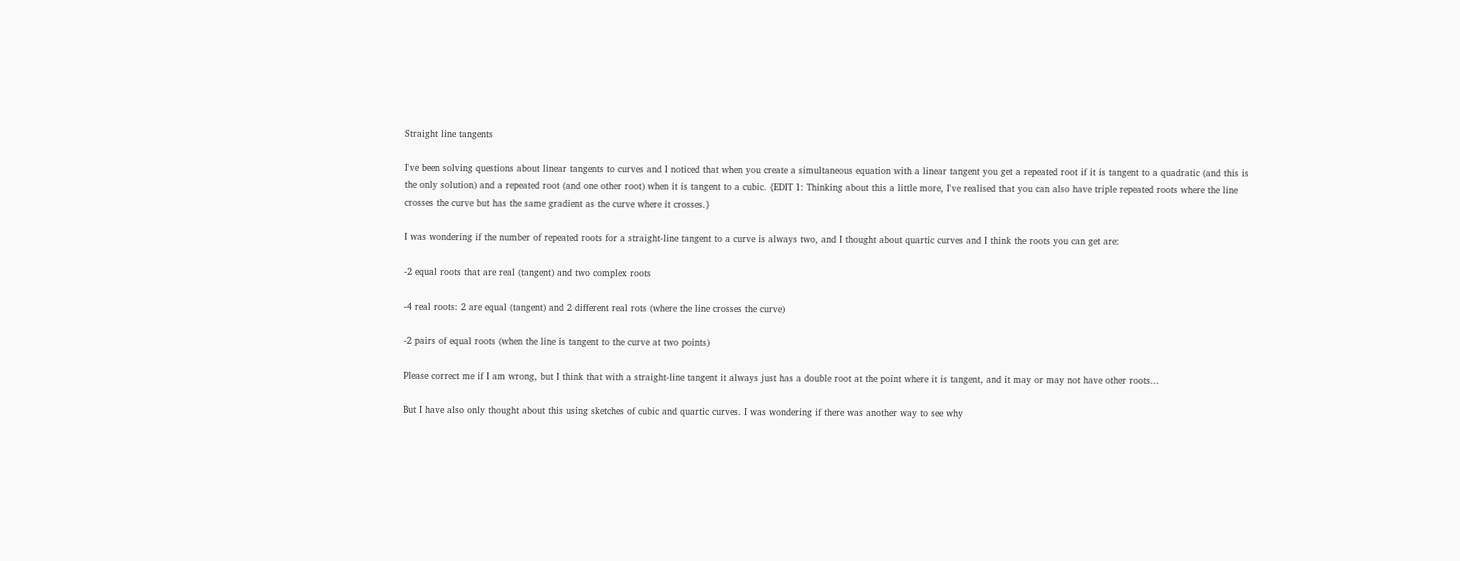Straight line tangents

I've been solving questions about linear tangents to curves and I noticed that when you create a simultaneous equation with a linear tangent you get a repeated root if it is tangent to a quadratic (and this is the only solution) and a repeated root (and one other root) when it is tangent to a cubic. {EDIT 1: Thinking about this a little more, I've realised that you can also have triple repeated roots where the line crosses the curve but has the same gradient as the curve where it crosses.}

I was wondering if the number of repeated roots for a straight-line tangent to a curve is always two, and I thought about quartic curves and I think the roots you can get are:

-2 equal roots that are real (tangent) and two complex roots

-4 real roots: 2 are equal (tangent) and 2 different real rots (where the line crosses the curve)

-2 pairs of equal roots (when the line is tangent to the curve at two points)

Please correct me if I am wrong, but I think that with a straight-line tangent it always just has a double root at the point where it is tangent, and it may or may not have other roots...

But I have also only thought about this using sketches of cubic and quartic curves. I was wondering if there was another way to see why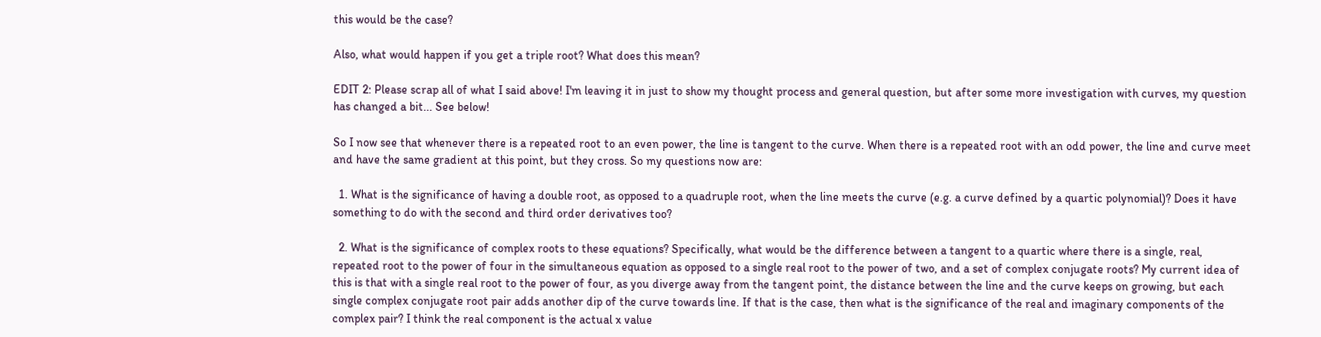this would be the case?

Also, what would happen if you get a triple root? What does this mean?

EDIT 2: Please scrap all of what I said above! I'm leaving it in just to show my thought process and general question, but after some more investigation with curves, my question has changed a bit... See below!

So I now see that whenever there is a repeated root to an even power, the line is tangent to the curve. When there is a repeated root with an odd power, the line and curve meet and have the same gradient at this point, but they cross. So my questions now are:

  1. What is the significance of having a double root, as opposed to a quadruple root, when the line meets the curve (e.g. a curve defined by a quartic polynomial)? Does it have something to do with the second and third order derivatives too?

  2. What is the significance of complex roots to these equations? Specifically, what would be the difference between a tangent to a quartic where there is a single, real, repeated root to the power of four in the simultaneous equation as opposed to a single real root to the power of two, and a set of complex conjugate roots? My current idea of this is that with a single real root to the power of four, as you diverge away from the tangent point, the distance between the line and the curve keeps on growing, but each single complex conjugate root pair adds another dip of the curve towards line. If that is the case, then what is the significance of the real and imaginary components of the complex pair? I think the real component is the actual x value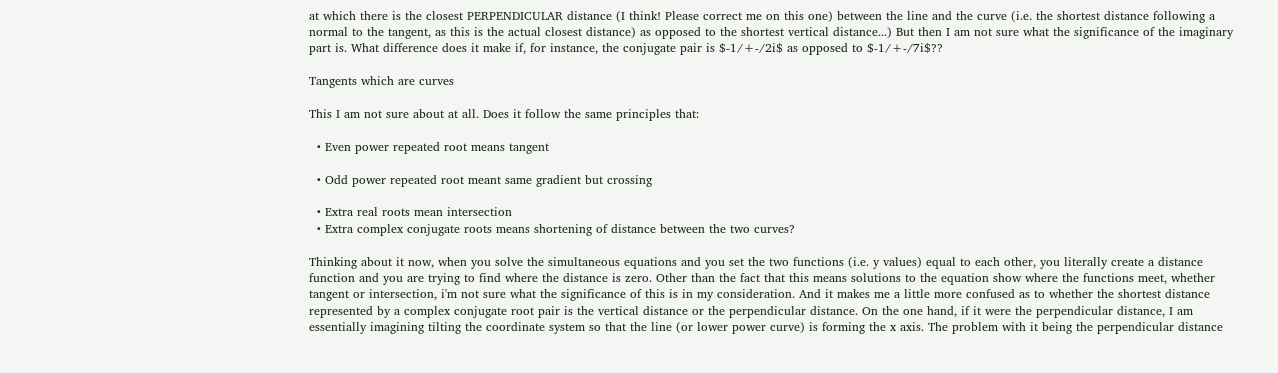at which there is the closest PERPENDICULAR distance (I think! Please correct me on this one) between the line and the curve (i.e. the shortest distance following a normal to the tangent, as this is the actual closest distance) as opposed to the shortest vertical distance...) But then I am not sure what the significance of the imaginary part is. What difference does it make if, for instance, the conjugate pair is $-1/+-/2i$ as opposed to $-1/+-/7i$??

Tangents which are curves

This I am not sure about at all. Does it follow the same principles that:

  • Even power repeated root means tangent

  • Odd power repeated root meant same gradient but crossing

  • Extra real roots mean intersection
  • Extra complex conjugate roots means shortening of distance between the two curves?

Thinking about it now, when you solve the simultaneous equations and you set the two functions (i.e. y values) equal to each other, you literally create a distance function and you are trying to find where the distance is zero. Other than the fact that this means solutions to the equation show where the functions meet, whether tangent or intersection, i'm not sure what the significance of this is in my consideration. And it makes me a little more confused as to whether the shortest distance represented by a complex conjugate root pair is the vertical distance or the perpendicular distance. On the one hand, if it were the perpendicular distance, I am essentially imagining tilting the coordinate system so that the line (or lower power curve) is forming the x axis. The problem with it being the perpendicular distance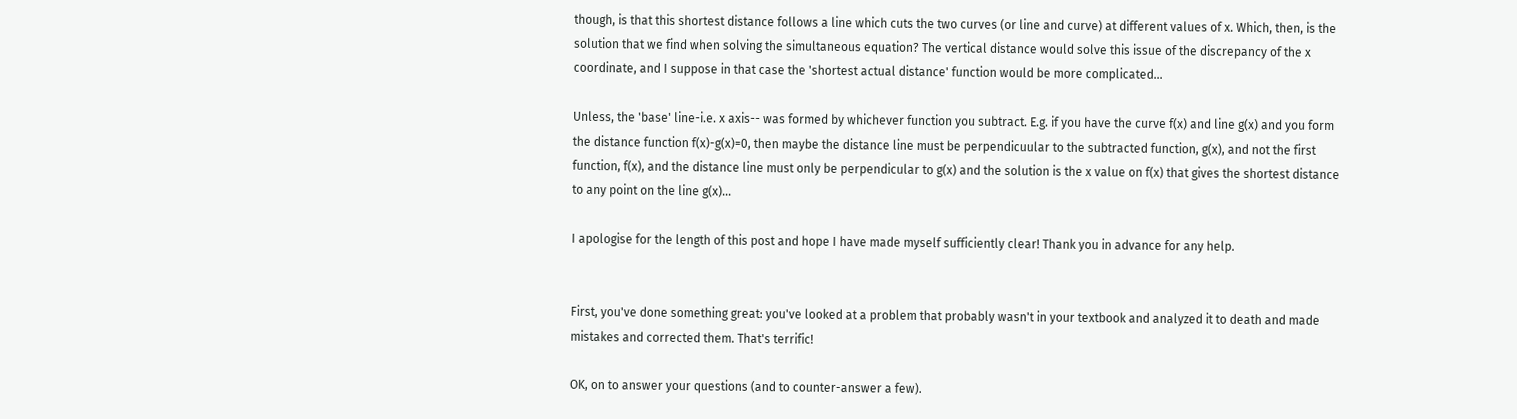though, is that this shortest distance follows a line which cuts the two curves (or line and curve) at different values of x. Which, then, is the solution that we find when solving the simultaneous equation? The vertical distance would solve this issue of the discrepancy of the x coordinate, and I suppose in that case the 'shortest actual distance' function would be more complicated...

Unless, the 'base' line-i.e. x axis-- was formed by whichever function you subtract. E.g. if you have the curve f(x) and line g(x) and you form the distance function f(x)-g(x)=0, then maybe the distance line must be perpendicuular to the subtracted function, g(x), and not the first function, f(x), and the distance line must only be perpendicular to g(x) and the solution is the x value on f(x) that gives the shortest distance to any point on the line g(x)...

I apologise for the length of this post and hope I have made myself sufficiently clear! Thank you in advance for any help.


First, you've done something great: you've looked at a problem that probably wasn't in your textbook and analyzed it to death and made mistakes and corrected them. That's terrific!

OK, on to answer your questions (and to counter-answer a few).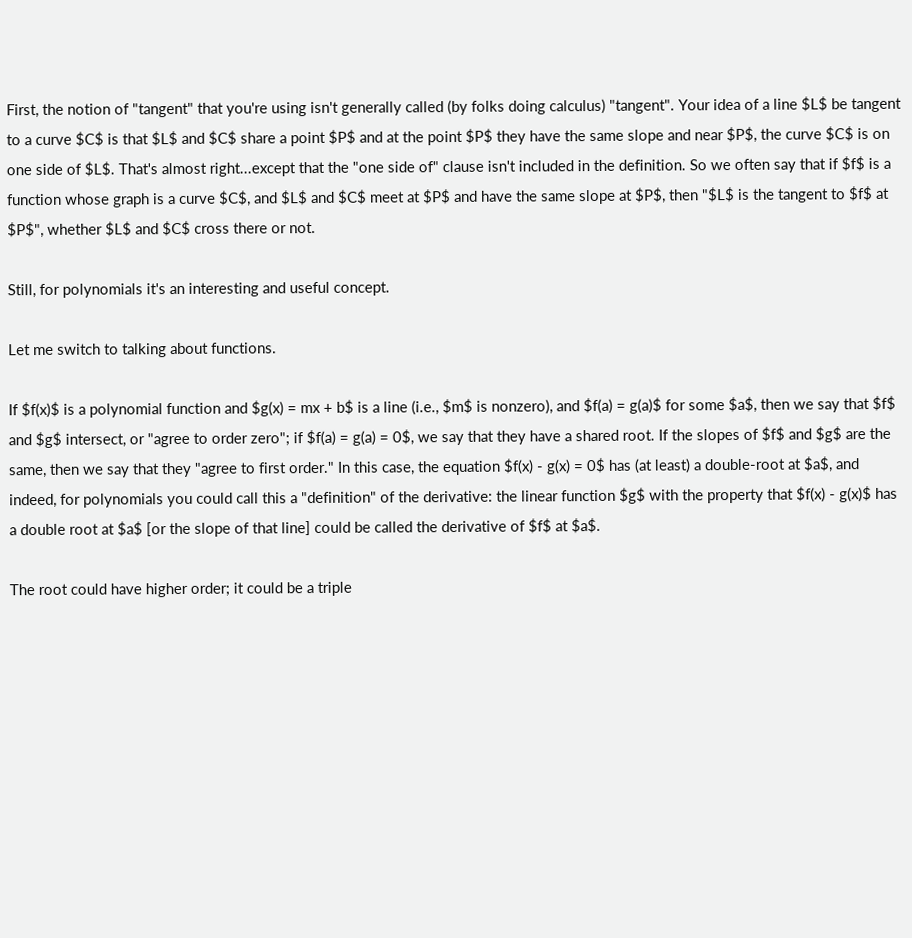First, the notion of "tangent" that you're using isn't generally called (by folks doing calculus) "tangent". Your idea of a line $L$ be tangent to a curve $C$ is that $L$ and $C$ share a point $P$ and at the point $P$ they have the same slope and near $P$, the curve $C$ is on one side of $L$. That's almost right...except that the "one side of" clause isn't included in the definition. So we often say that if $f$ is a function whose graph is a curve $C$, and $L$ and $C$ meet at $P$ and have the same slope at $P$, then "$L$ is the tangent to $f$ at $P$", whether $L$ and $C$ cross there or not.

Still, for polynomials it's an interesting and useful concept.

Let me switch to talking about functions.

If $f(x)$ is a polynomial function and $g(x) = mx + b$ is a line (i.e., $m$ is nonzero), and $f(a) = g(a)$ for some $a$, then we say that $f$ and $g$ intersect, or "agree to order zero"; if $f(a) = g(a) = 0$, we say that they have a shared root. If the slopes of $f$ and $g$ are the same, then we say that they "agree to first order." In this case, the equation $f(x) - g(x) = 0$ has (at least) a double-root at $a$, and indeed, for polynomials you could call this a "definition" of the derivative: the linear function $g$ with the property that $f(x) - g(x)$ has a double root at $a$ [or the slope of that line] could be called the derivative of $f$ at $a$.

The root could have higher order; it could be a triple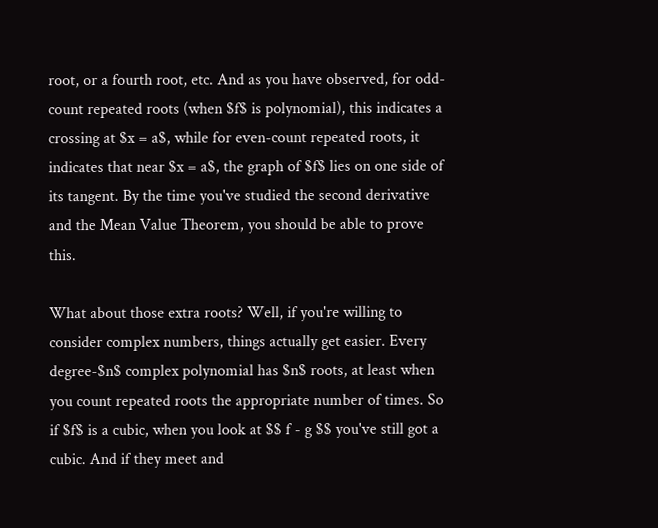root, or a fourth root, etc. And as you have observed, for odd-count repeated roots (when $f$ is polynomial), this indicates a crossing at $x = a$, while for even-count repeated roots, it indicates that near $x = a$, the graph of $f$ lies on one side of its tangent. By the time you've studied the second derivative and the Mean Value Theorem, you should be able to prove this.

What about those extra roots? Well, if you're willing to consider complex numbers, things actually get easier. Every degree-$n$ complex polynomial has $n$ roots, at least when you count repeated roots the appropriate number of times. So if $f$ is a cubic, when you look at $$ f - g $$ you've still got a cubic. And if they meet and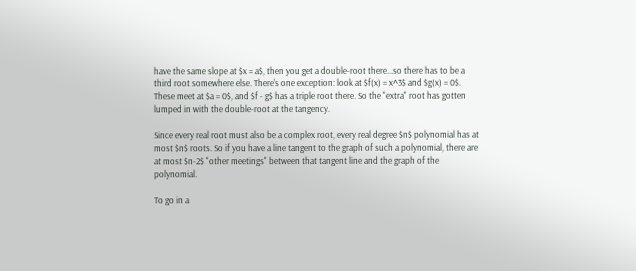have the same slope at $x = a$, then you get a double-root there...so there has to be a third root somewhere else. There's one exception: look at $f(x) = x^3$ and $g(x) = 0$. These meet at $a = 0$, and $f - g$ has a triple root there. So the "extra" root has gotten lumped in with the double-root at the tangency.

Since every real root must also be a complex root, every real degree $n$ polynomial has at most $n$ roots. So if you have a line tangent to the graph of such a polynomial, there are at most $n-2$ "other meetings" between that tangent line and the graph of the polynomial.

To go in a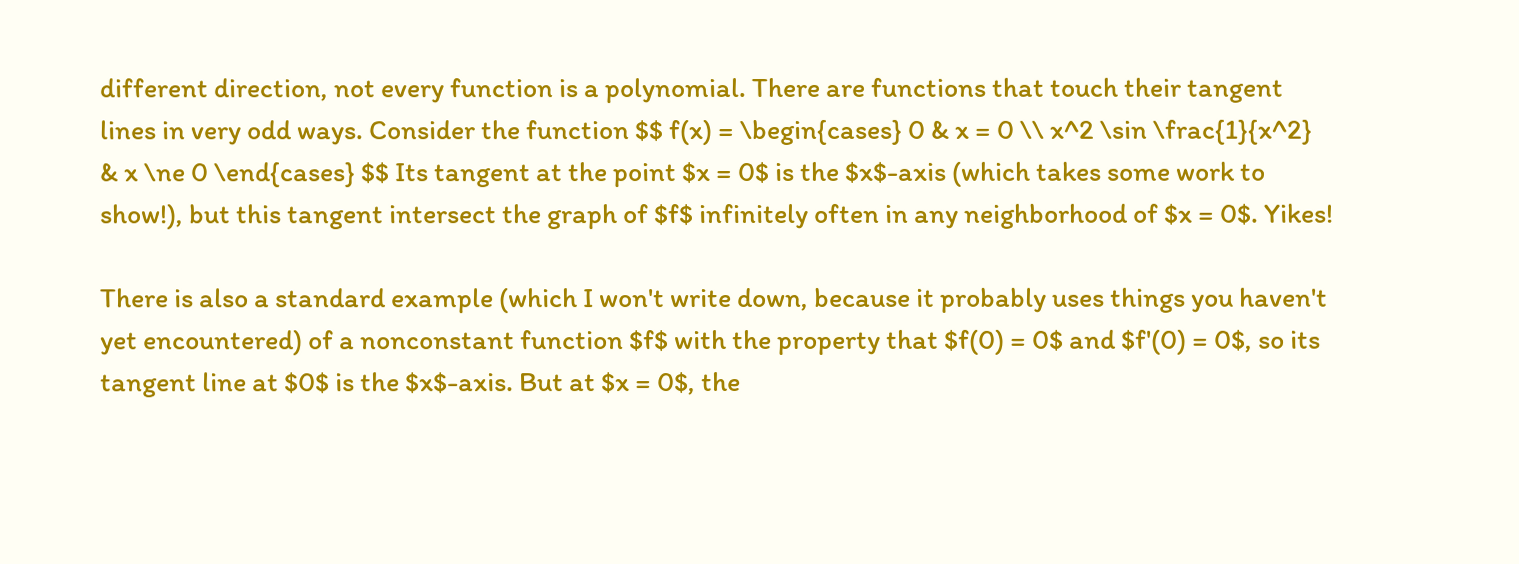different direction, not every function is a polynomial. There are functions that touch their tangent lines in very odd ways. Consider the function $$ f(x) = \begin{cases} 0 & x = 0 \\ x^2 \sin \frac{1}{x^2} & x \ne 0 \end{cases} $$ Its tangent at the point $x = 0$ is the $x$-axis (which takes some work to show!), but this tangent intersect the graph of $f$ infinitely often in any neighborhood of $x = 0$. Yikes!

There is also a standard example (which I won't write down, because it probably uses things you haven't yet encountered) of a nonconstant function $f$ with the property that $f(0) = 0$ and $f'(0) = 0$, so its tangent line at $0$ is the $x$-axis. But at $x = 0$, the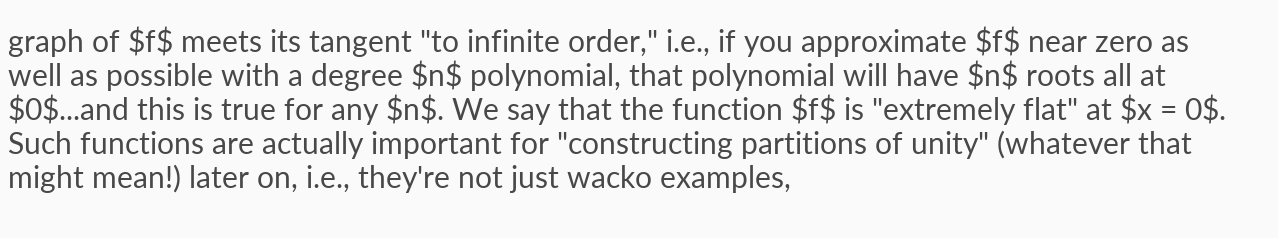graph of $f$ meets its tangent "to infinite order," i.e., if you approximate $f$ near zero as well as possible with a degree $n$ polynomial, that polynomial will have $n$ roots all at $0$...and this is true for any $n$. We say that the function $f$ is "extremely flat" at $x = 0$. Such functions are actually important for "constructing partitions of unity" (whatever that might mean!) later on, i.e., they're not just wacko examples,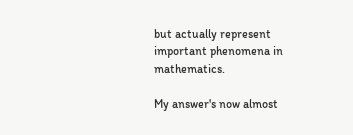but actually represent important phenomena in mathematics.

My answer's now almost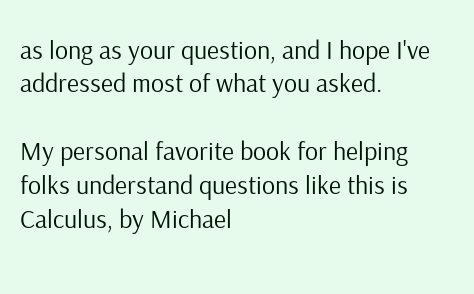as long as your question, and I hope I've addressed most of what you asked.

My personal favorite book for helping folks understand questions like this is Calculus, by Michael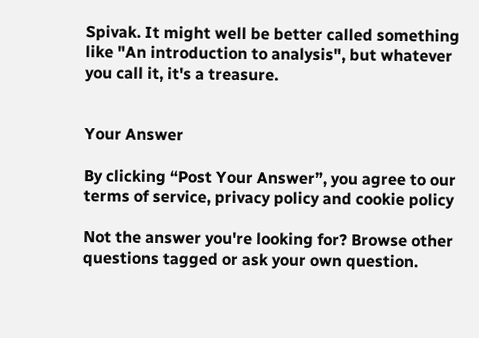Spivak. It might well be better called something like "An introduction to analysis", but whatever you call it, it's a treasure.


Your Answer

By clicking “Post Your Answer”, you agree to our terms of service, privacy policy and cookie policy

Not the answer you're looking for? Browse other questions tagged or ask your own question.